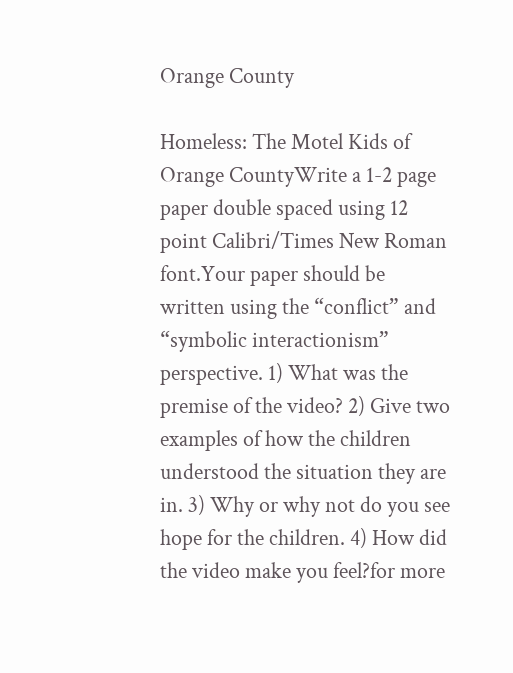Orange County

Homeless: The Motel Kids of Orange CountyWrite a 1-2 page paper double spaced using 12 point Calibri/Times New Roman font.Your paper should be written using the “conflict” and “symbolic interactionism” perspective. 1) What was the premise of the video? 2) Give two examples of how the children understood the situation they are in. 3) Why or why not do you see hope for the children. 4) How did the video make you feel?for more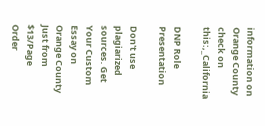information on Orange County check on this:,_California

DNP Role Presentation

Don't use plagiarized sources. Get Your Custom Essay on
Orange County
Just from $13/Page
Order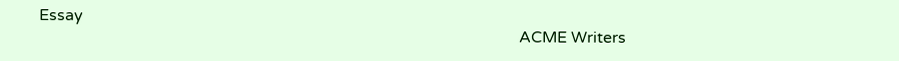Essay
                                                                                                                        ACME Writers